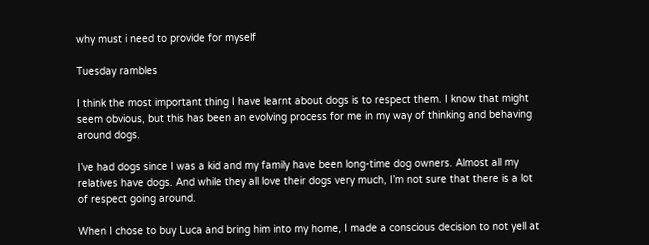why must i need to provide for myself

Tuesday rambles

I think the most important thing I have learnt about dogs is to respect them. I know that might seem obvious, but this has been an evolving process for me in my way of thinking and behaving around dogs.

I’ve had dogs since I was a kid and my family have been long-time dog owners. Almost all my relatives have dogs. And while they all love their dogs very much, I’m not sure that there is a lot of respect going around.

When I chose to buy Luca and bring him into my home, I made a conscious decision to not yell at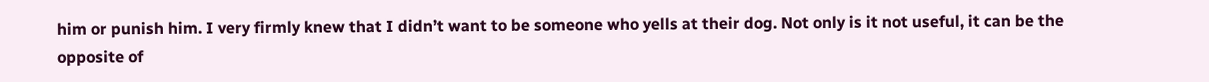him or punish him. I very firmly knew that I didn’t want to be someone who yells at their dog. Not only is it not useful, it can be the opposite of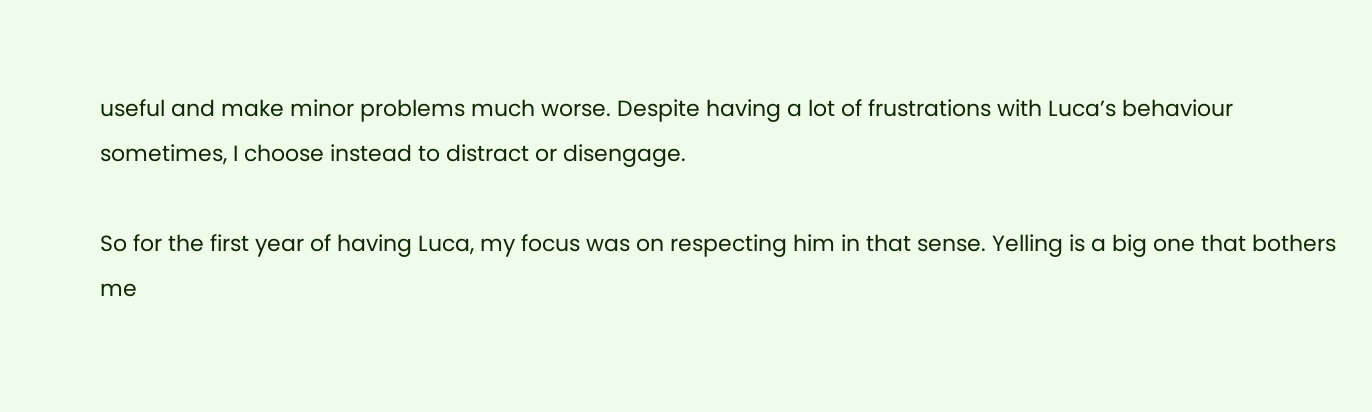useful and make minor problems much worse. Despite having a lot of frustrations with Luca’s behaviour sometimes, I choose instead to distract or disengage.

So for the first year of having Luca, my focus was on respecting him in that sense. Yelling is a big one that bothers me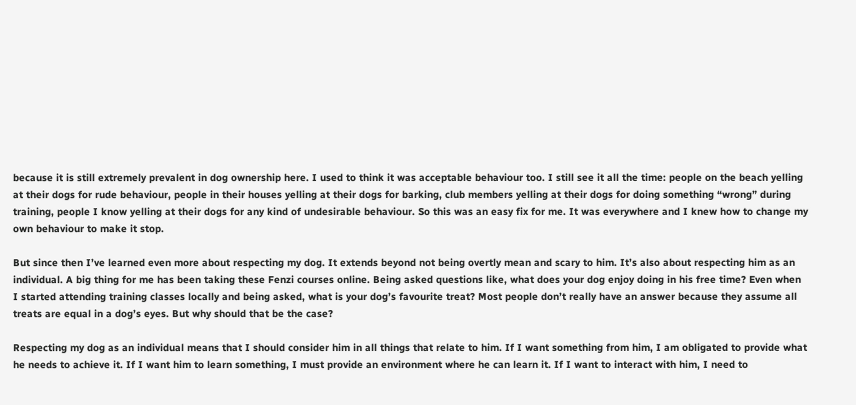because it is still extremely prevalent in dog ownership here. I used to think it was acceptable behaviour too. I still see it all the time: people on the beach yelling at their dogs for rude behaviour, people in their houses yelling at their dogs for barking, club members yelling at their dogs for doing something “wrong” during training, people I know yelling at their dogs for any kind of undesirable behaviour. So this was an easy fix for me. It was everywhere and I knew how to change my own behaviour to make it stop.

But since then I’ve learned even more about respecting my dog. It extends beyond not being overtly mean and scary to him. It’s also about respecting him as an individual. A big thing for me has been taking these Fenzi courses online. Being asked questions like, what does your dog enjoy doing in his free time? Even when I started attending training classes locally and being asked, what is your dog’s favourite treat? Most people don’t really have an answer because they assume all treats are equal in a dog’s eyes. But why should that be the case?

Respecting my dog as an individual means that I should consider him in all things that relate to him. If I want something from him, I am obligated to provide what he needs to achieve it. If I want him to learn something, I must provide an environment where he can learn it. If I want to interact with him, I need to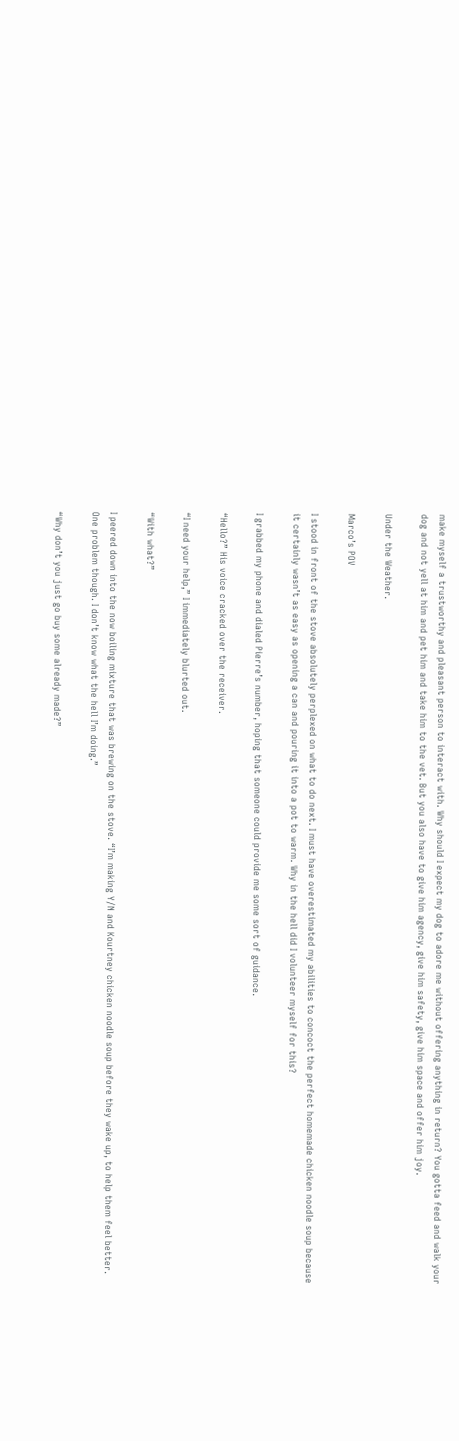make myself a trustworthy and pleasant person to interact with. Why should I expect my dog to adore me without offering anything in return? You gotta feed and walk your dog and not yell at him and pet him and take him to the vet. But you also have to give him agency, give him safety, give him space and offer him joy.

Under the Weather.

Marco’s POV

I stood in front of the stove absolutely perplexed on what to do next. I must have overestimated my abilities to concoct the perfect homemade chicken noodle soup because it certainly wasn’t as easy as opening a can and pouring it into a pot to warm. Why in the hell did I volunteer myself for this?

I grabbed my phone and dialed Pierre’s number, hoping that someone could provide me some sort of guidance.

“Hello?” His voice cracked over the receiver.

“I need your help,” I immediately blurted out.

“With what?”

I peered down into the now boiling mixture that was brewing on the stove. “I’m making Y/N and Kourtney chicken noodle soup before they wake up, to help them feel better. One problem though. I don’t know what the hell I’m doing.”

“Why don’t you just go buy some already made?”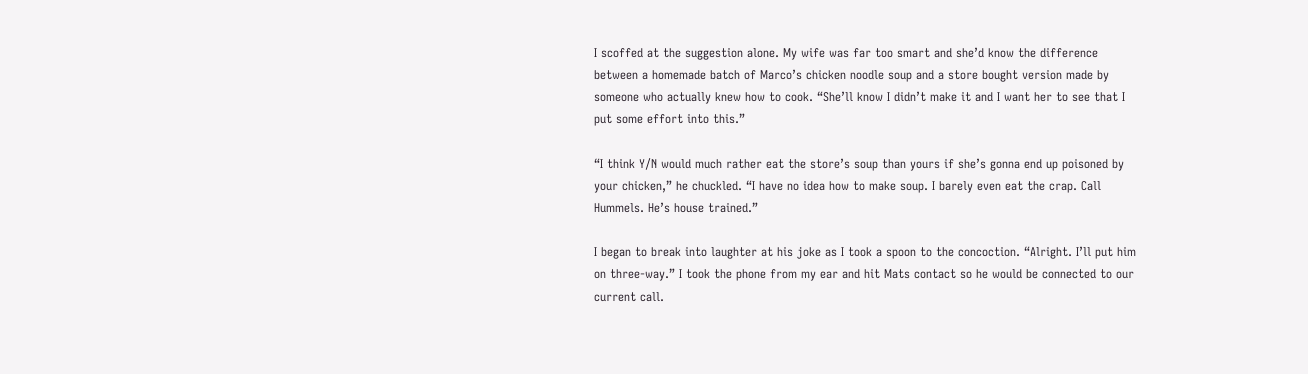I scoffed at the suggestion alone. My wife was far too smart and she’d know the difference between a homemade batch of Marco’s chicken noodle soup and a store bought version made by someone who actually knew how to cook. “She’ll know I didn’t make it and I want her to see that I put some effort into this.”

“I think Y/N would much rather eat the store’s soup than yours if she’s gonna end up poisoned by your chicken,” he chuckled. “I have no idea how to make soup. I barely even eat the crap. Call Hummels. He’s house trained.”

I began to break into laughter at his joke as I took a spoon to the concoction. “Alright. I’ll put him on three-way.” I took the phone from my ear and hit Mats contact so he would be connected to our current call.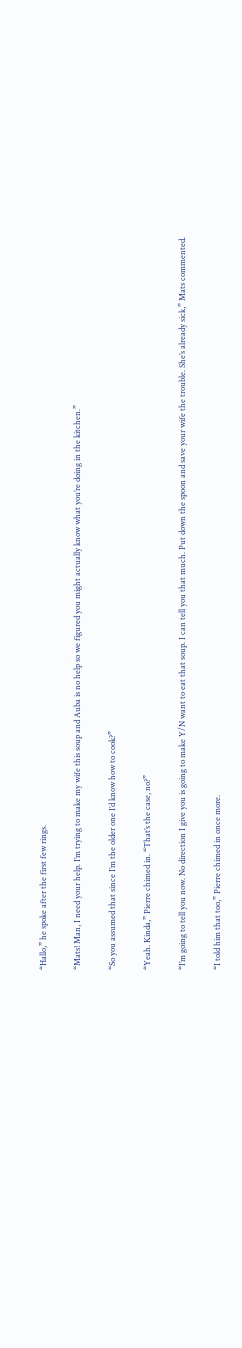“Hallo,” he spoke after the first few rings.

“Mats! Man, I need your help. I’m trying to make my wife this soup and Auba is no help so we figured you might actually know what you’re doing in the kitchen.”

“So you assumed that since I’m the older one I’d know how to cook?”

“Yeah. Kinda,” Pierre chimed in. “That’s the case, no?”

“I’m going to tell you now. No direction I give you is going to make Y/N want to eat that soup. I can tell you that much. Put down the spoon and save your wife the trouble. She’s already sick,” Mats commented.

“I told him that too,” Pierre chimed in once more.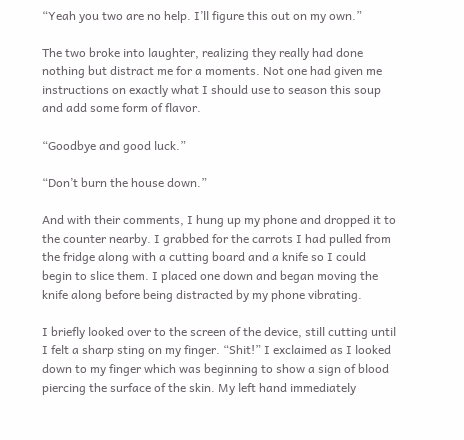“Yeah you two are no help. I’ll figure this out on my own.”

The two broke into laughter, realizing they really had done nothing but distract me for a moments. Not one had given me instructions on exactly what I should use to season this soup and add some form of flavor.

“Goodbye and good luck.”

“Don’t burn the house down.”

And with their comments, I hung up my phone and dropped it to the counter nearby. I grabbed for the carrots I had pulled from the fridge along with a cutting board and a knife so I could begin to slice them. I placed one down and began moving the knife along before being distracted by my phone vibrating.

I briefly looked over to the screen of the device, still cutting until I felt a sharp sting on my finger. “Shit!” I exclaimed as I looked down to my finger which was beginning to show a sign of blood piercing the surface of the skin. My left hand immediately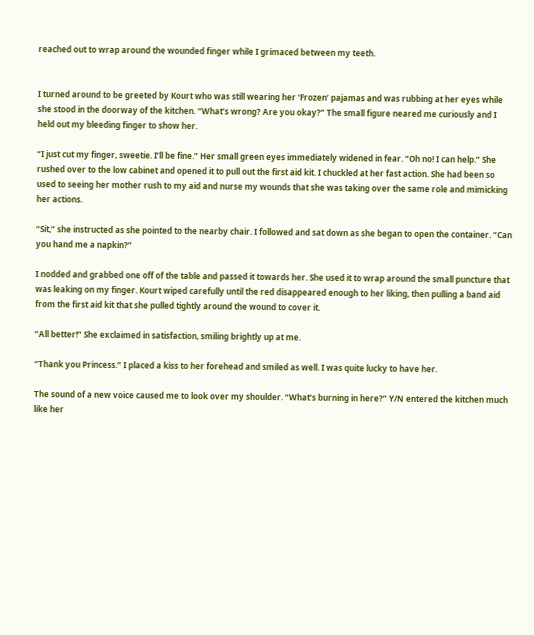reached out to wrap around the wounded finger while I grimaced between my teeth.


I turned around to be greeted by Kourt who was still wearing her ‘Frozen’ pajamas and was rubbing at her eyes while she stood in the doorway of the kitchen. “What’s wrong? Are you okay?” The small figure neared me curiously and I held out my bleeding finger to show her.

“I just cut my finger, sweetie. I’ll be fine.” Her small green eyes immediately widened in fear. “Oh no! I can help.” She rushed over to the low cabinet and opened it to pull out the first aid kit. I chuckled at her fast action. She had been so used to seeing her mother rush to my aid and nurse my wounds that she was taking over the same role and mimicking her actions.

“Sit,” she instructed as she pointed to the nearby chair. I followed and sat down as she began to open the container. “Can you hand me a napkin?”

I nodded and grabbed one off of the table and passed it towards her. She used it to wrap around the small puncture that was leaking on my finger. Kourt wiped carefully until the red disappeared enough to her liking, then pulling a band aid from the first aid kit that she pulled tightly around the wound to cover it.

“All better!” She exclaimed in satisfaction, smiling brightly up at me.

“Thank you Princess.” I placed a kiss to her forehead and smiled as well. I was quite lucky to have her.

The sound of a new voice caused me to look over my shoulder. “What’s burning in here?” Y/N entered the kitchen much like her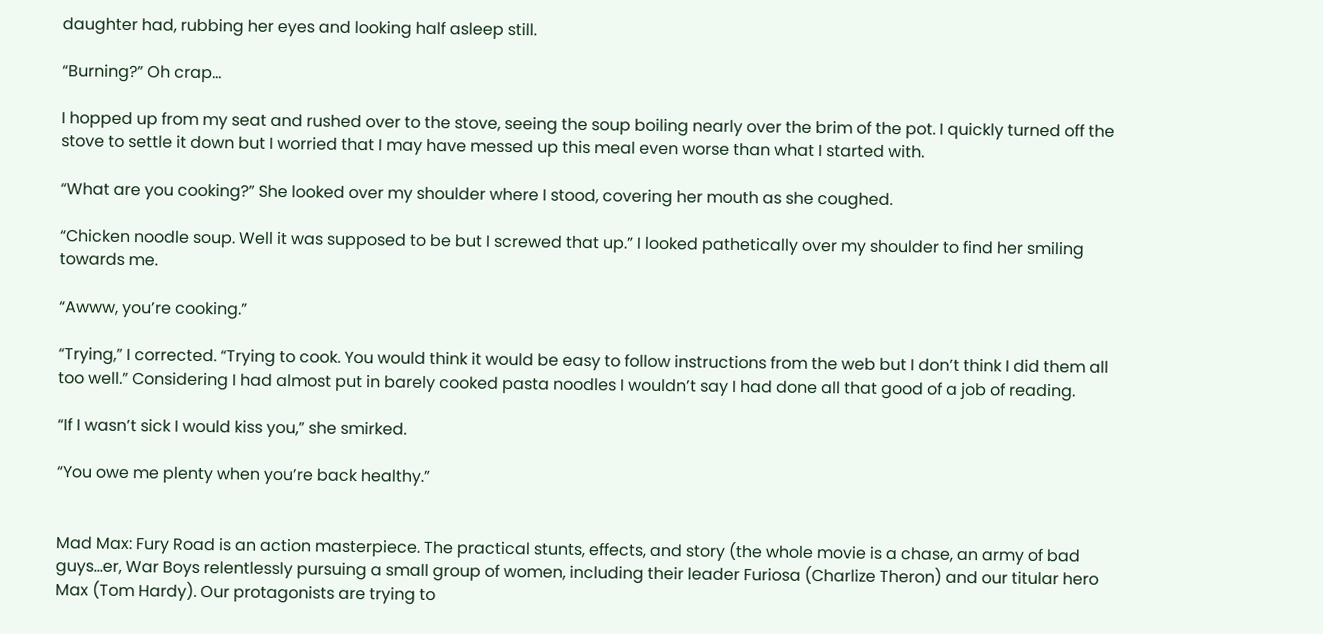daughter had, rubbing her eyes and looking half asleep still.

“Burning?” Oh crap…

I hopped up from my seat and rushed over to the stove, seeing the soup boiling nearly over the brim of the pot. I quickly turned off the stove to settle it down but I worried that I may have messed up this meal even worse than what I started with.

“What are you cooking?” She looked over my shoulder where I stood, covering her mouth as she coughed.

“Chicken noodle soup. Well it was supposed to be but I screwed that up.” I looked pathetically over my shoulder to find her smiling towards me.

“Awww, you’re cooking.”

“Trying,” I corrected. “Trying to cook. You would think it would be easy to follow instructions from the web but I don’t think I did them all too well.” Considering I had almost put in barely cooked pasta noodles I wouldn’t say I had done all that good of a job of reading.

“If I wasn’t sick I would kiss you,” she smirked.

“You owe me plenty when you’re back healthy.”


Mad Max: Fury Road is an action masterpiece. The practical stunts, effects, and story (the whole movie is a chase, an army of bad guys…er, War Boys relentlessly pursuing a small group of women, including their leader Furiosa (Charlize Theron) and our titular hero Max (Tom Hardy). Our protagonists are trying to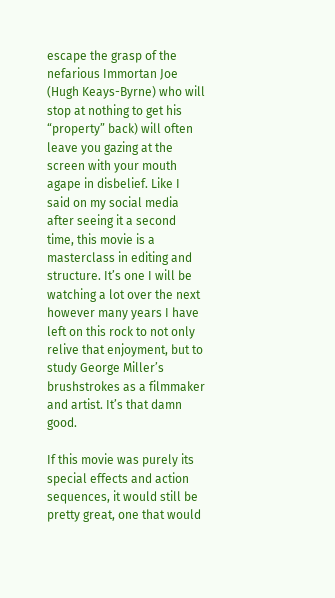escape the grasp of the nefarious Immortan Joe (Hugh Keays-Byrne) who will stop at nothing to get his “property” back) will often leave you gazing at the screen with your mouth agape in disbelief. Like I said on my social media after seeing it a second time, this movie is a masterclass in editing and structure. It’s one I will be watching a lot over the next however many years I have left on this rock to not only relive that enjoyment, but to study George Miller’s brushstrokes as a filmmaker and artist. It’s that damn good.

If this movie was purely its special effects and action sequences, it would still be pretty great, one that would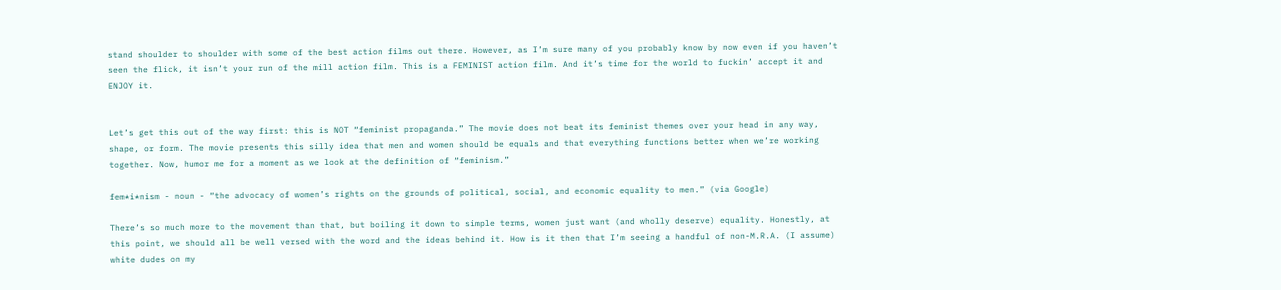stand shoulder to shoulder with some of the best action films out there. However, as I’m sure many of you probably know by now even if you haven’t seen the flick, it isn’t your run of the mill action film. This is a FEMINIST action film. And it’s time for the world to fuckin’ accept it and ENJOY it.


Let’s get this out of the way first: this is NOT “feminist propaganda.” The movie does not beat its feminist themes over your head in any way, shape, or form. The movie presents this silly idea that men and women should be equals and that everything functions better when we’re working together. Now, humor me for a moment as we look at the definition of “feminism.”

fem*i*nism - noun - “the advocacy of women’s rights on the grounds of political, social, and economic equality to men.” (via Google)

There’s so much more to the movement than that, but boiling it down to simple terms, women just want (and wholly deserve) equality. Honestly, at this point, we should all be well versed with the word and the ideas behind it. How is it then that I’m seeing a handful of non-M.R.A. (I assume) white dudes on my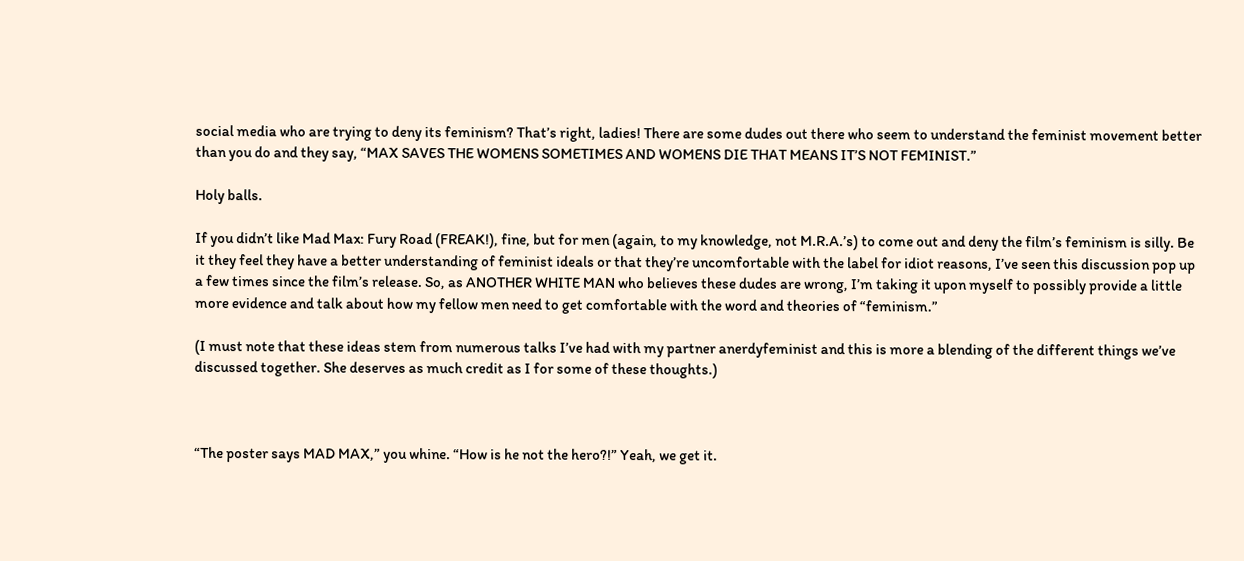social media who are trying to deny its feminism? That’s right, ladies! There are some dudes out there who seem to understand the feminist movement better than you do and they say, “MAX SAVES THE WOMENS SOMETIMES AND WOMENS DIE THAT MEANS IT’S NOT FEMINIST.”

Holy balls.

If you didn’t like Mad Max: Fury Road (FREAK!), fine, but for men (again, to my knowledge, not M.R.A.’s) to come out and deny the film’s feminism is silly. Be it they feel they have a better understanding of feminist ideals or that they’re uncomfortable with the label for idiot reasons, I’ve seen this discussion pop up a few times since the film’s release. So, as ANOTHER WHITE MAN who believes these dudes are wrong, I’m taking it upon myself to possibly provide a little more evidence and talk about how my fellow men need to get comfortable with the word and theories of “feminism.”

(I must note that these ideas stem from numerous talks I’ve had with my partner anerdyfeminist and this is more a blending of the different things we’ve discussed together. She deserves as much credit as I for some of these thoughts.)



“The poster says MAD MAX,” you whine. “How is he not the hero?!” Yeah, we get it.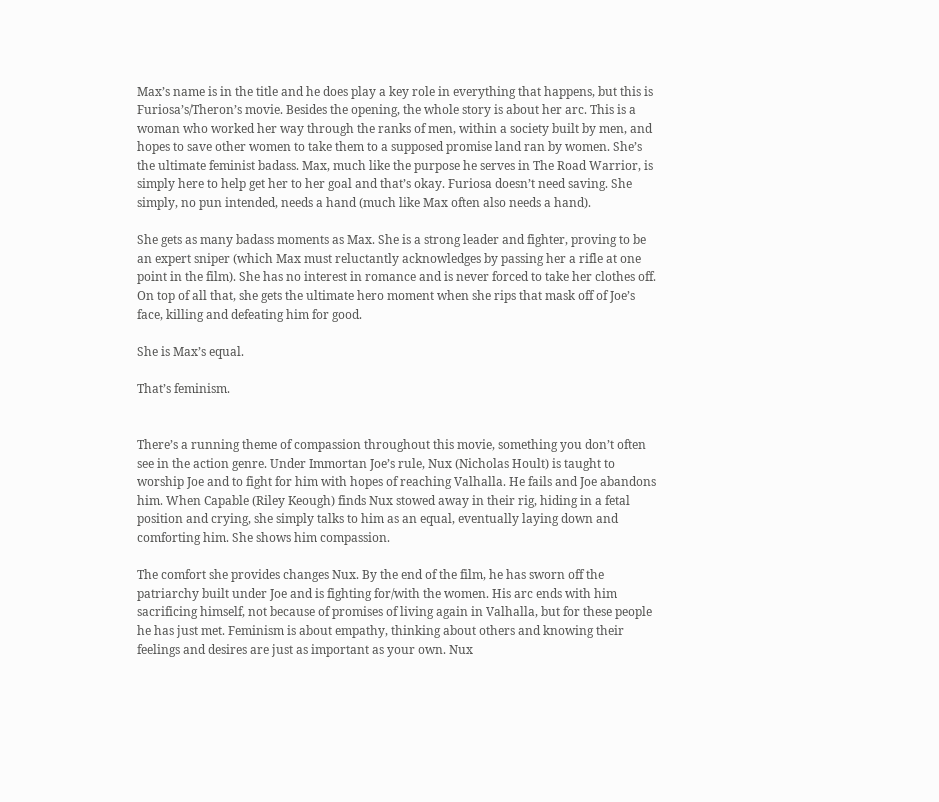Max’s name is in the title and he does play a key role in everything that happens, but this is Furiosa’s/Theron’s movie. Besides the opening, the whole story is about her arc. This is a woman who worked her way through the ranks of men, within a society built by men, and hopes to save other women to take them to a supposed promise land ran by women. She’s the ultimate feminist badass. Max, much like the purpose he serves in The Road Warrior, is simply here to help get her to her goal and that’s okay. Furiosa doesn’t need saving. She simply, no pun intended, needs a hand (much like Max often also needs a hand).

She gets as many badass moments as Max. She is a strong leader and fighter, proving to be an expert sniper (which Max must reluctantly acknowledges by passing her a rifle at one point in the film). She has no interest in romance and is never forced to take her clothes off. On top of all that, she gets the ultimate hero moment when she rips that mask off of Joe’s face, killing and defeating him for good.

She is Max’s equal.

That’s feminism.


There’s a running theme of compassion throughout this movie, something you don’t often see in the action genre. Under Immortan Joe’s rule, Nux (Nicholas Hoult) is taught to worship Joe and to fight for him with hopes of reaching Valhalla. He fails and Joe abandons him. When Capable (Riley Keough) finds Nux stowed away in their rig, hiding in a fetal position and crying, she simply talks to him as an equal, eventually laying down and comforting him. She shows him compassion.

The comfort she provides changes Nux. By the end of the film, he has sworn off the patriarchy built under Joe and is fighting for/with the women. His arc ends with him sacrificing himself, not because of promises of living again in Valhalla, but for these people he has just met. Feminism is about empathy, thinking about others and knowing their feelings and desires are just as important as your own. Nux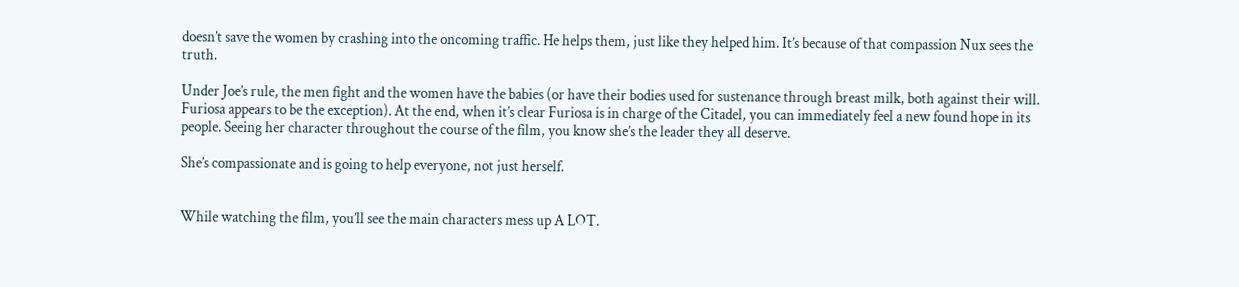doesn’t save the women by crashing into the oncoming traffic. He helps them, just like they helped him. It’s because of that compassion Nux sees the truth.

Under Joe’s rule, the men fight and the women have the babies (or have their bodies used for sustenance through breast milk, both against their will. Furiosa appears to be the exception). At the end, when it’s clear Furiosa is in charge of the Citadel, you can immediately feel a new found hope in its people. Seeing her character throughout the course of the film, you know she’s the leader they all deserve.

She’s compassionate and is going to help everyone, not just herself.


While watching the film, you’ll see the main characters mess up A LOT.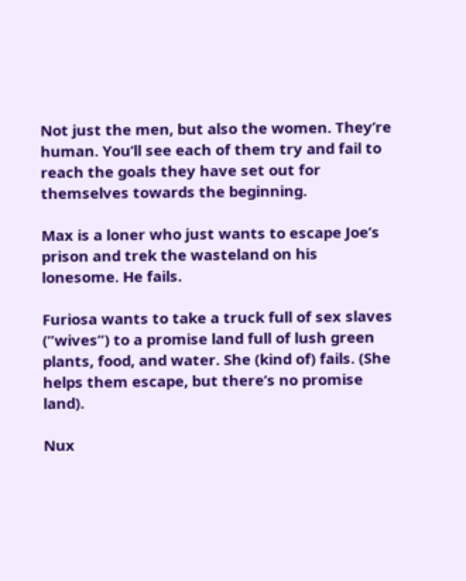Not just the men, but also the women. They’re human. You’ll see each of them try and fail to reach the goals they have set out for themselves towards the beginning.

Max is a loner who just wants to escape Joe’s prison and trek the wasteland on his lonesome. He fails.

Furiosa wants to take a truck full of sex slaves (”wives”) to a promise land full of lush green plants, food, and water. She (kind of) fails. (She helps them escape, but there’s no promise land).

Nux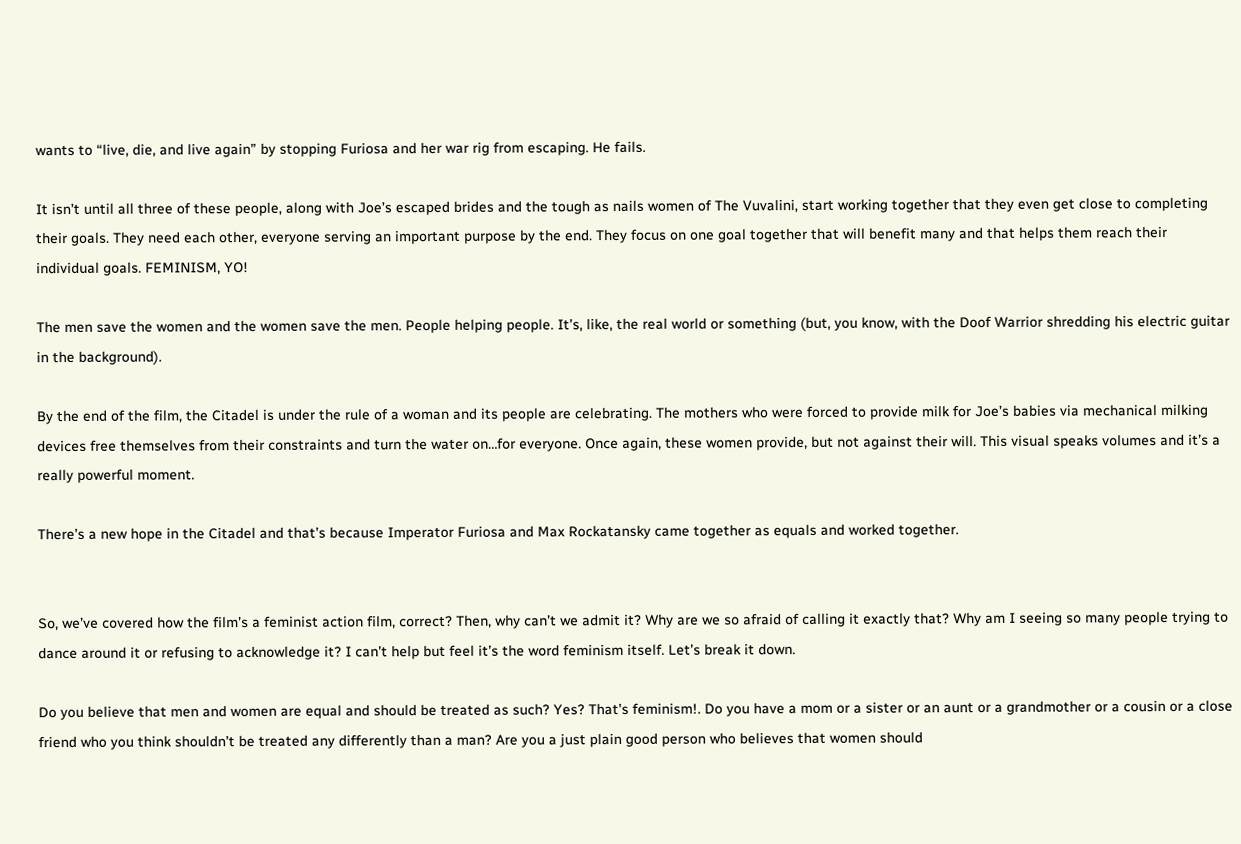wants to “live, die, and live again” by stopping Furiosa and her war rig from escaping. He fails.

It isn’t until all three of these people, along with Joe’s escaped brides and the tough as nails women of The Vuvalini, start working together that they even get close to completing their goals. They need each other, everyone serving an important purpose by the end. They focus on one goal together that will benefit many and that helps them reach their individual goals. FEMINISM, YO!

The men save the women and the women save the men. People helping people. It’s, like, the real world or something (but, you know, with the Doof Warrior shredding his electric guitar in the background).

By the end of the film, the Citadel is under the rule of a woman and its people are celebrating. The mothers who were forced to provide milk for Joe’s babies via mechanical milking devices free themselves from their constraints and turn the water on…for everyone. Once again, these women provide, but not against their will. This visual speaks volumes and it’s a really powerful moment.

There’s a new hope in the Citadel and that’s because Imperator Furiosa and Max Rockatansky came together as equals and worked together.


So, we’ve covered how the film’s a feminist action film, correct? Then, why can’t we admit it? Why are we so afraid of calling it exactly that? Why am I seeing so many people trying to dance around it or refusing to acknowledge it? I can’t help but feel it’s the word feminism itself. Let’s break it down.

Do you believe that men and women are equal and should be treated as such? Yes? That’s feminism!. Do you have a mom or a sister or an aunt or a grandmother or a cousin or a close friend who you think shouldn’t be treated any differently than a man? Are you a just plain good person who believes that women should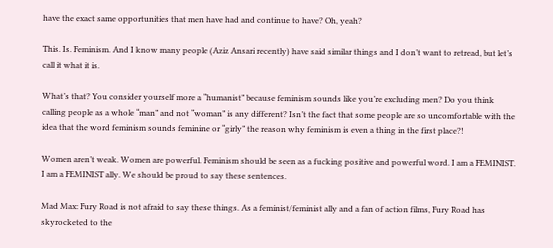have the exact same opportunities that men have had and continue to have? Oh, yeah?

This. Is. Feminism. And I know many people (Aziz Ansari recently) have said similar things and I don’t want to retread, but let’s call it what it is.

What’s that? You consider yourself more a “humanist” because feminism sounds like you’re excluding men? Do you think calling people as a whole “man” and not “woman” is any different? Isn’t the fact that some people are so uncomfortable with the idea that the word feminism sounds feminine or “girly” the reason why feminism is even a thing in the first place?!

Women aren’t weak. Women are powerful. Feminism should be seen as a fucking positive and powerful word. I am a FEMINIST. I am a FEMINIST ally. We should be proud to say these sentences.

Mad Max: Fury Road is not afraid to say these things. As a feminist/feminist ally and a fan of action films, Fury Road has skyrocketed to the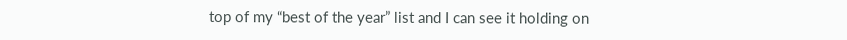top of my “best of the year” list and I can see it holding on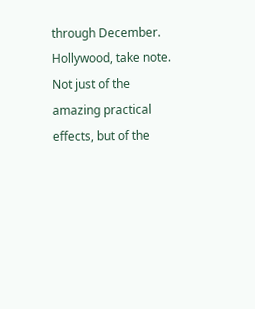through December. Hollywood, take note. Not just of the amazing practical effects, but of the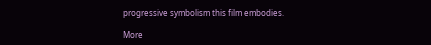progressive symbolism this film embodies.

More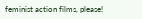feminist action films, please!